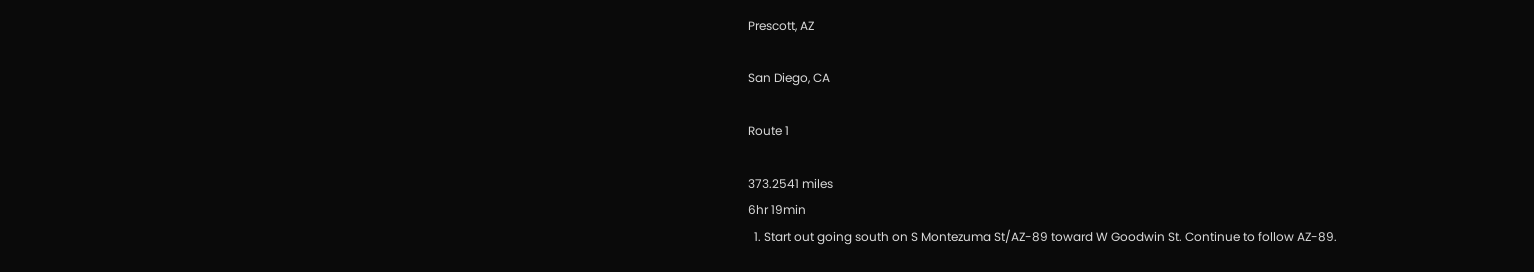Prescott, AZ

San Diego, CA

Route 1

373.2541 miles
6hr 19min
  1. Start out going south on S Montezuma St/AZ-89 toward W Goodwin St. Continue to follow AZ-89.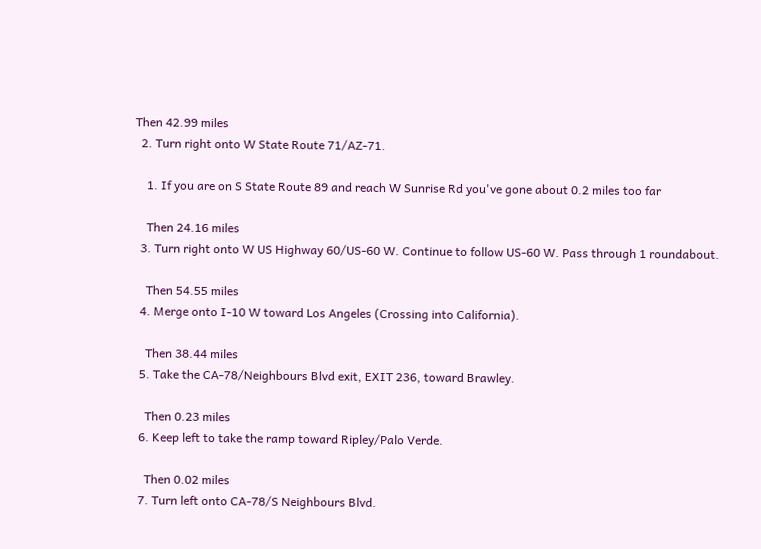Then 42.99 miles
  2. Turn right onto W State Route 71/AZ-71.

    1. If you are on S State Route 89 and reach W Sunrise Rd you've gone about 0.2 miles too far

    Then 24.16 miles
  3. Turn right onto W US Highway 60/US-60 W. Continue to follow US-60 W. Pass through 1 roundabout.

    Then 54.55 miles
  4. Merge onto I-10 W toward Los Angeles (Crossing into California).

    Then 38.44 miles
  5. Take the CA-78/Neighbours Blvd exit, EXIT 236, toward Brawley.

    Then 0.23 miles
  6. Keep left to take the ramp toward Ripley/Palo Verde.

    Then 0.02 miles
  7. Turn left onto CA-78/S Neighbours Blvd.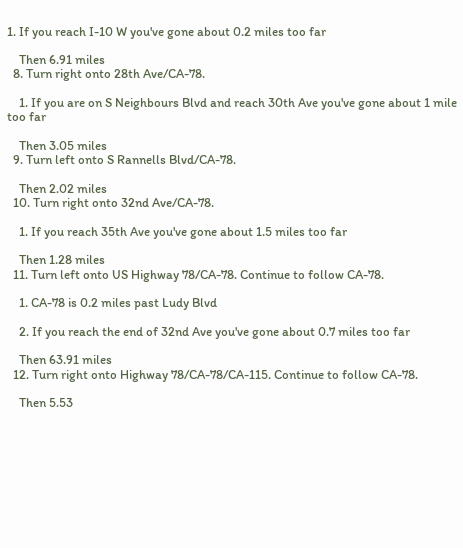1. If you reach I-10 W you've gone about 0.2 miles too far

    Then 6.91 miles
  8. Turn right onto 28th Ave/CA-78.

    1. If you are on S Neighbours Blvd and reach 30th Ave you've gone about 1 mile too far

    Then 3.05 miles
  9. Turn left onto S Rannells Blvd/CA-78.

    Then 2.02 miles
  10. Turn right onto 32nd Ave/CA-78.

    1. If you reach 35th Ave you've gone about 1.5 miles too far

    Then 1.28 miles
  11. Turn left onto US Highway 78/CA-78. Continue to follow CA-78.

    1. CA-78 is 0.2 miles past Ludy Blvd

    2. If you reach the end of 32nd Ave you've gone about 0.7 miles too far

    Then 63.91 miles
  12. Turn right onto Highway 78/CA-78/CA-115. Continue to follow CA-78.

    Then 5.53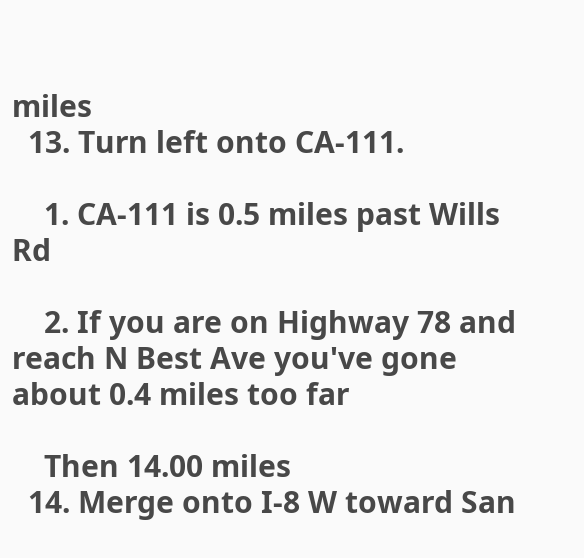miles
  13. Turn left onto CA-111.

    1. CA-111 is 0.5 miles past Wills Rd

    2. If you are on Highway 78 and reach N Best Ave you've gone about 0.4 miles too far

    Then 14.00 miles
  14. Merge onto I-8 W toward San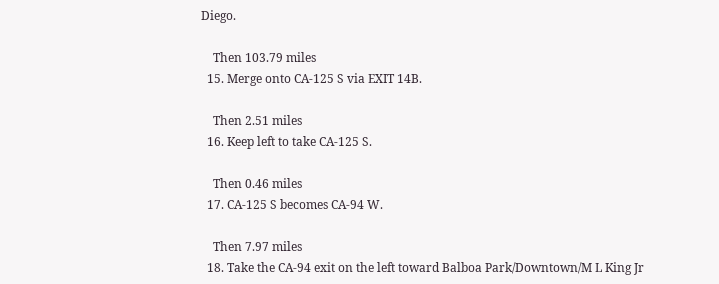Diego.

    Then 103.79 miles
  15. Merge onto CA-125 S via EXIT 14B.

    Then 2.51 miles
  16. Keep left to take CA-125 S.

    Then 0.46 miles
  17. CA-125 S becomes CA-94 W.

    Then 7.97 miles
  18. Take the CA-94 exit on the left toward Balboa Park/Downtown/M L King Jr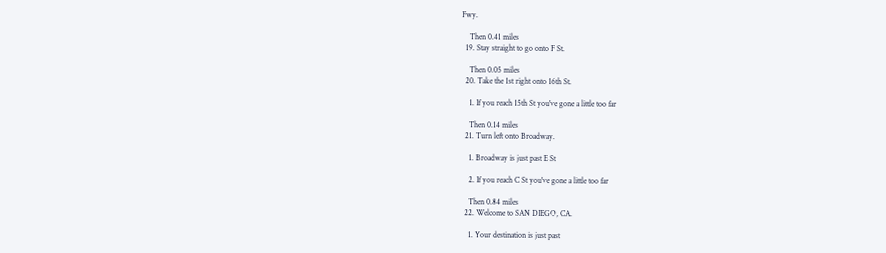Fwy.

    Then 0.41 miles
  19. Stay straight to go onto F St.

    Then 0.05 miles
  20. Take the 1st right onto 16th St.

    1. If you reach 15th St you've gone a little too far

    Then 0.14 miles
  21. Turn left onto Broadway.

    1. Broadway is just past E St

    2. If you reach C St you've gone a little too far

    Then 0.84 miles
  22. Welcome to SAN DIEGO, CA.

    1. Your destination is just past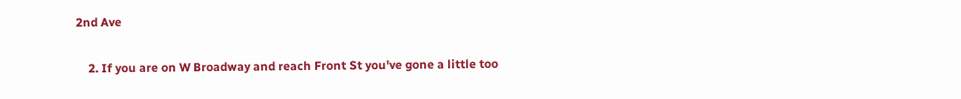2nd Ave

    2. If you are on W Broadway and reach Front St you've gone a little too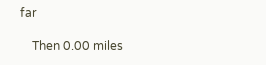far

    Then 0.00 miles